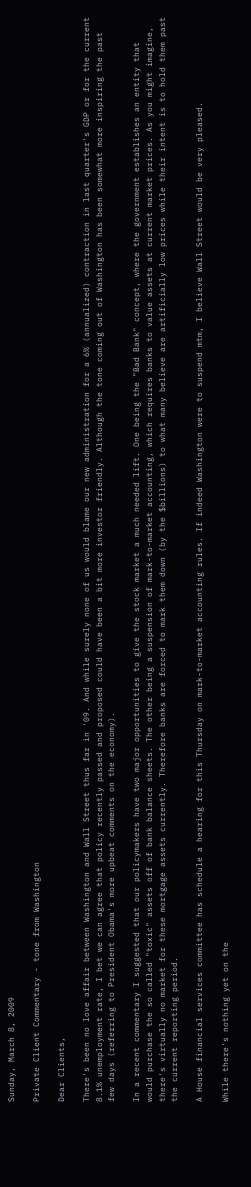Sunday, March 8, 2009

Private Client Commentary - tone from Washington

Dear Clients,

There's been no love affair between Washington and Wall Street thus far in '09. And while surely none of us would blame our new administration for a 6% (annualized) contraction in last quarter's GDP or for the current 8.1% unemployment rate, I bet we can agree that policy recently passed and proposed could have been a bit more investor friendly. Although the tone coming out of Washington has been somewhat more inspiring the past few days (referring to President Obama's more upbeat comments on the economy).

In a recent commentary I suggested that our policymakers have two major opportunities to give the stock market a much needed lift. One being the "Bad Bank" concept, where the government establishes an entity that would purchase the so called "toxic" assets off of bank balance sheets. The other being a suspension of mark-to-market accounting, which requires banks to value assets at current market prices. As you might imagine, there's virtually no market for these mortgage assets currently. Therefore banks are forced to mark them down (by the $billions) to what many believe are artificially low prices while their intent is to hold them past the current reporting period.

A House financial services committee has schedule a hearing for this Thursday on mark-to-market accounting rules. If indeed Washington were to suspend mtm, I believe Wall Street would be very pleased.

While there's nothing yet on the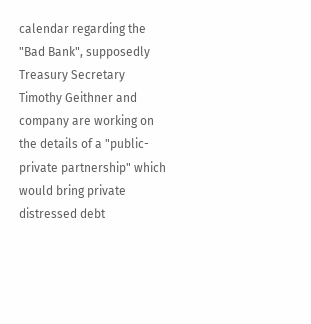calendar regarding the "Bad Bank", supposedly Treasury Secretary Timothy Geithner and company are working on the details of a "public-private partnership" which would bring private distressed debt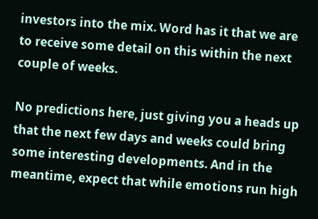investors into the mix. Word has it that we are to receive some detail on this within the next couple of weeks.

No predictions here, just giving you a heads up that the next few days and weeks could bring some interesting developments. And in the meantime, expect that while emotions run high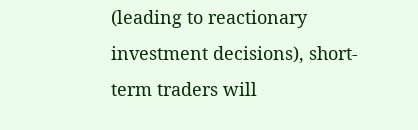(leading to reactionary investment decisions), short-term traders will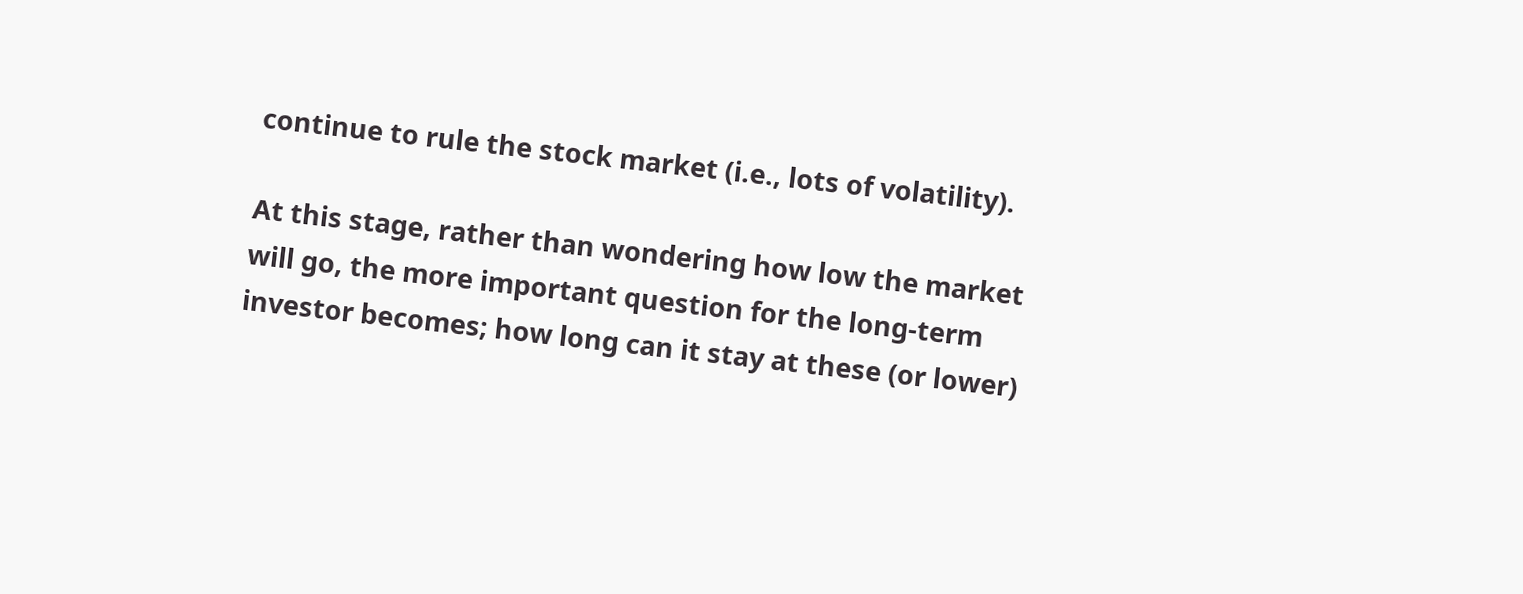continue to rule the stock market (i.e., lots of volatility).

At this stage, rather than wondering how low the market will go, the more important question for the long-term investor becomes; how long can it stay at these (or lower)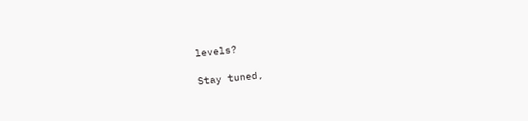levels?

Stay tuned,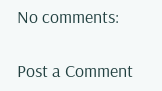No comments:

Post a Comment